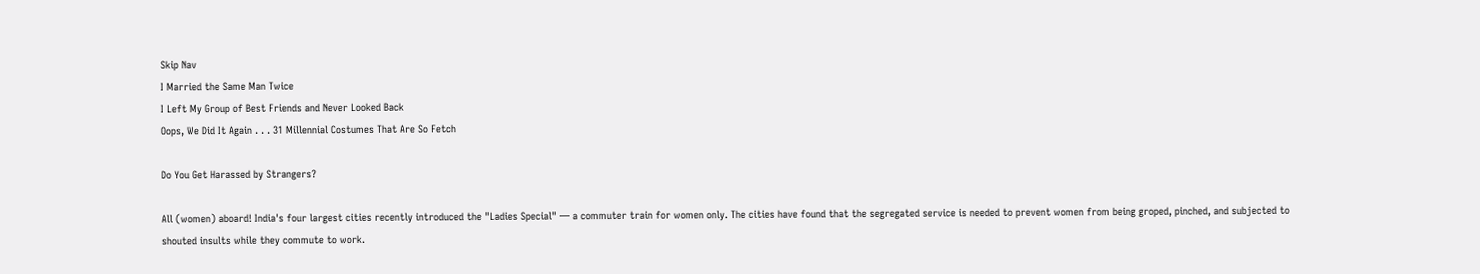Skip Nav
I Married the Same Man Twice
I Left My Group of Best Friends and Never Looked Back
Oops, We Did It Again . . . 31 Millennial Costumes That Are So Fetch

Do You Get Harassed by Strangers?

All (women) aboard! India's four largest cities recently introduced the "Ladies Special" — a commuter train for women only. The cities have found that the segregated service is needed to prevent women from being groped, pinched, and subjected to shouted insults while they commute to work.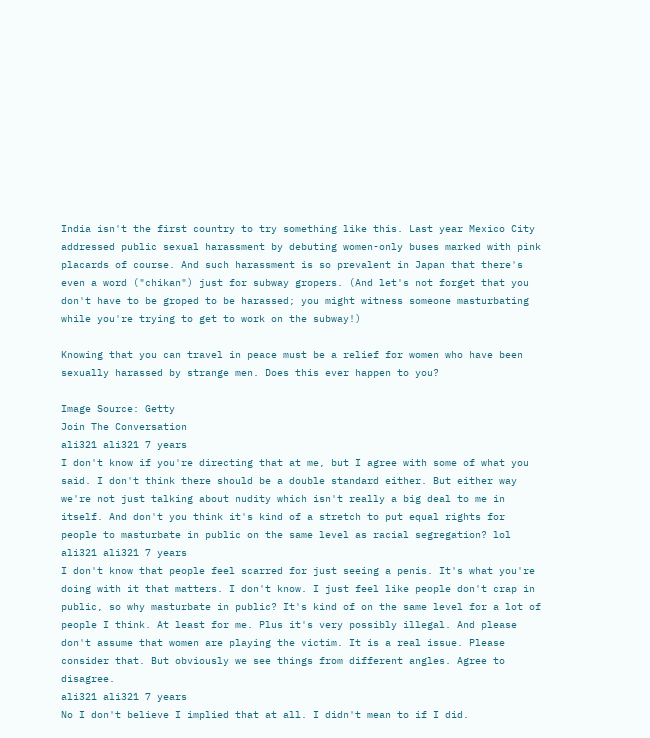India isn't the first country to try something like this. Last year Mexico City addressed public sexual harassment by debuting women-only buses marked with pink placards of course. And such harassment is so prevalent in Japan that there's even a word ("chikan") just for subway gropers. (And let's not forget that you don't have to be groped to be harassed; you might witness someone masturbating while you're trying to get to work on the subway!)

Knowing that you can travel in peace must be a relief for women who have been sexually harassed by strange men. Does this ever happen to you?

Image Source: Getty
Join The Conversation
ali321 ali321 7 years
I don't know if you're directing that at me, but I agree with some of what you said. I don't think there should be a double standard either. But either way we're not just talking about nudity which isn't really a big deal to me in itself. And don't you think it's kind of a stretch to put equal rights for people to masturbate in public on the same level as racial segregation? lol
ali321 ali321 7 years
I don't know that people feel scarred for just seeing a penis. It's what you're doing with it that matters. I don't know. I just feel like people don't crap in public, so why masturbate in public? It's kind of on the same level for a lot of people I think. At least for me. Plus it's very possibly illegal. And please don't assume that women are playing the victim. It is a real issue. Please consider that. But obviously we see things from different angles. Agree to disagree.
ali321 ali321 7 years
No I don't believe I implied that at all. I didn't mean to if I did.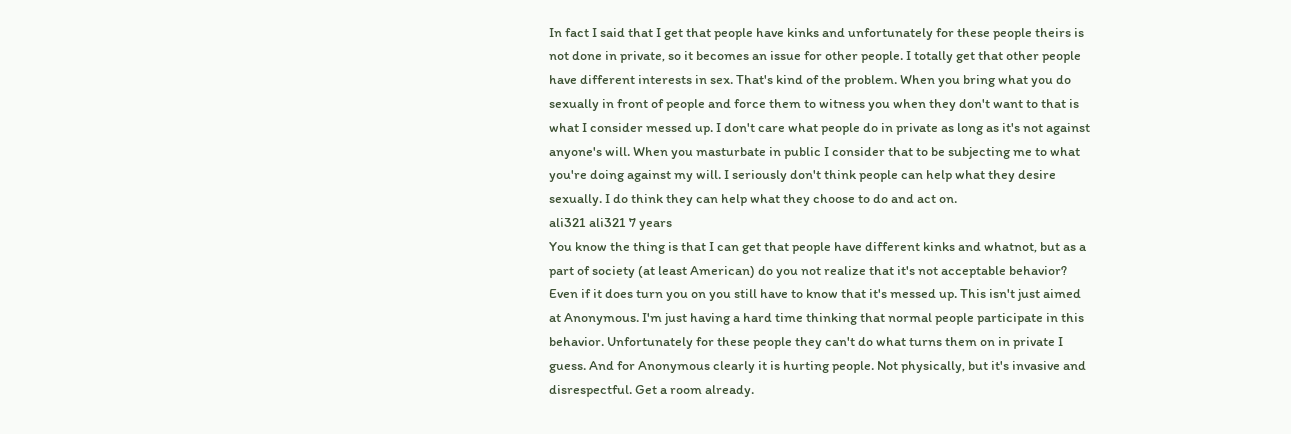In fact I said that I get that people have kinks and unfortunately for these people theirs is not done in private, so it becomes an issue for other people. I totally get that other people have different interests in sex. That's kind of the problem. When you bring what you do sexually in front of people and force them to witness you when they don't want to that is what I consider messed up. I don't care what people do in private as long as it's not against anyone's will. When you masturbate in public I consider that to be subjecting me to what you're doing against my will. I seriously don't think people can help what they desire sexually. I do think they can help what they choose to do and act on.
ali321 ali321 7 years
You know the thing is that I can get that people have different kinks and whatnot, but as a part of society (at least American) do you not realize that it's not acceptable behavior? Even if it does turn you on you still have to know that it's messed up. This isn't just aimed at Anonymous. I'm just having a hard time thinking that normal people participate in this behavior. Unfortunately for these people they can't do what turns them on in private I guess. And for Anonymous clearly it is hurting people. Not physically, but it's invasive and disrespectful. Get a room already.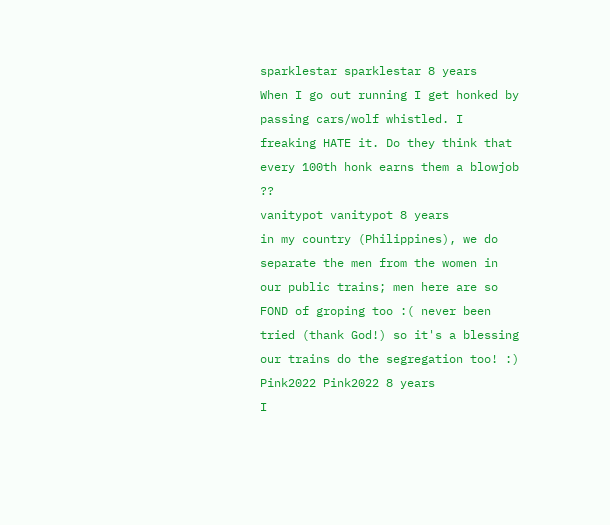sparklestar sparklestar 8 years
When I go out running I get honked by passing cars/wolf whistled. I freaking HATE it. Do they think that every 100th honk earns them a blowjob ??
vanitypot vanitypot 8 years
in my country (Philippines), we do separate the men from the women in our public trains; men here are so FOND of groping too :( never been tried (thank God!) so it's a blessing our trains do the segregation too! :)
Pink2022 Pink2022 8 years
I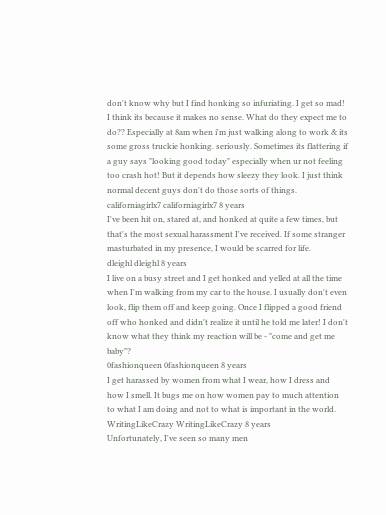don't know why but I find honking so infuriating. I get so mad! I think its because it makes no sense. What do they expect me to do?? Especially at 8am when i'm just walking along to work & its some gross truckie honking. seriously. Sometimes its flattering if a guy says "looking good today" especially when ur not feeling too crash hot! But it depends how sleezy they look. I just think normal decent guys don't do those sorts of things.
californiagirlx7 californiagirlx7 8 years
I've been hit on, stared at, and honked at quite a few times, but that's the most sexual harassment I've received. If some stranger masturbated in my presence, I would be scarred for life.
dleighl dleighl 8 years
I live on a busy street and I get honked and yelled at all the time when I'm walking from my car to the house. I usually don't even look, flip them off and keep going. Once I flipped a good friend off who honked and didn't realize it until he told me later! I don't know what they think my reaction will be - "come and get me baby"?
0fashionqueen 0fashionqueen 8 years
I get harassed by women from what I wear, how I dress and how I smell. It bugs me on how women pay to much attention to what I am doing and not to what is important in the world.
WritingLikeCrazy WritingLikeCrazy 8 years
Unfortunately, I've seen so many men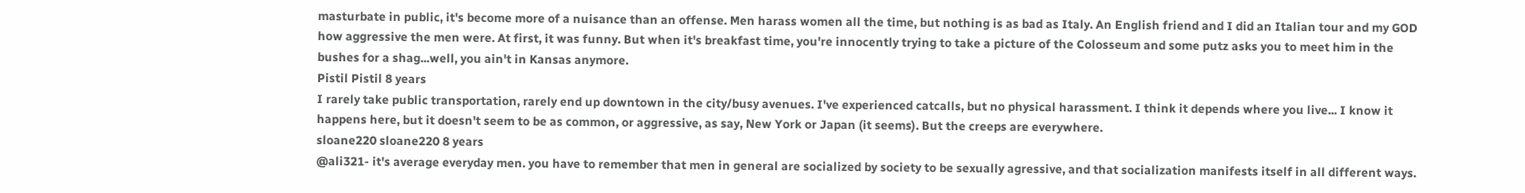masturbate in public, it's become more of a nuisance than an offense. Men harass women all the time, but nothing is as bad as Italy. An English friend and I did an Italian tour and my GOD how aggressive the men were. At first, it was funny. But when it's breakfast time, you're innocently trying to take a picture of the Colosseum and some putz asks you to meet him in the bushes for a shag...well, you ain't in Kansas anymore.
Pistil Pistil 8 years
I rarely take public transportation, rarely end up downtown in the city/busy avenues. I've experienced catcalls, but no physical harassment. I think it depends where you live... I know it happens here, but it doesn't seem to be as common, or aggressive, as say, New York or Japan (it seems). But the creeps are everywhere.
sloane220 sloane220 8 years
@ali321- it's average everyday men. you have to remember that men in general are socialized by society to be sexually agressive, and that socialization manifests itself in all different ways.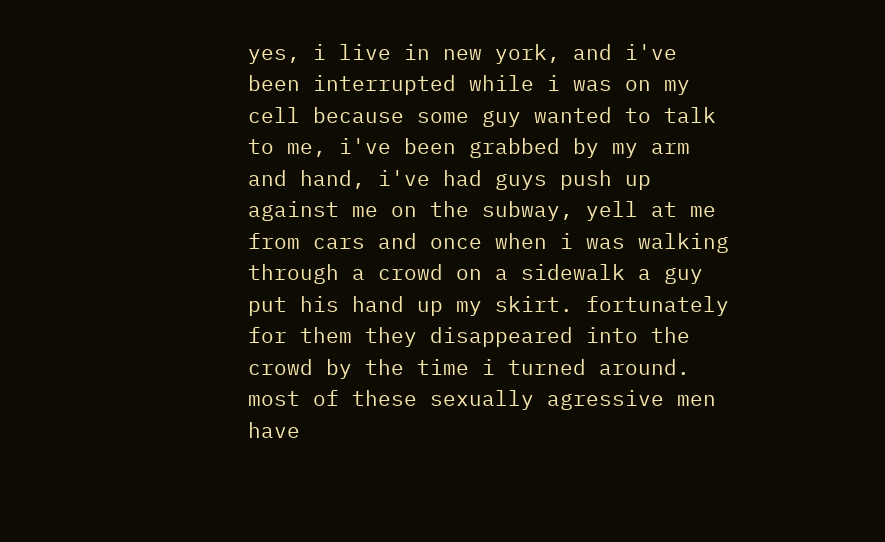yes, i live in new york, and i've been interrupted while i was on my cell because some guy wanted to talk to me, i've been grabbed by my arm and hand, i've had guys push up against me on the subway, yell at me from cars and once when i was walking through a crowd on a sidewalk a guy put his hand up my skirt. fortunately for them they disappeared into the crowd by the time i turned around. most of these sexually agressive men have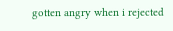gotten angry when i rejected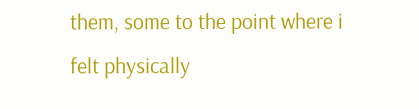them, some to the point where i felt physically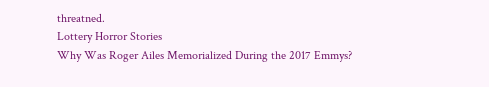threatned.
Lottery Horror Stories
Why Was Roger Ailes Memorialized During the 2017 Emmys?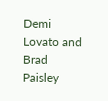Demi Lovato and Brad Paisley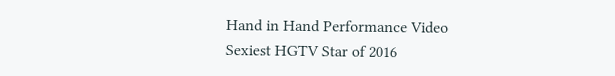Hand in Hand Performance Video
Sexiest HGTV Star of 2016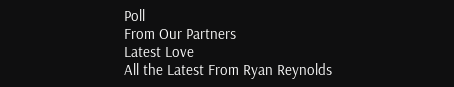Poll
From Our Partners
Latest Love
All the Latest From Ryan Reynolds